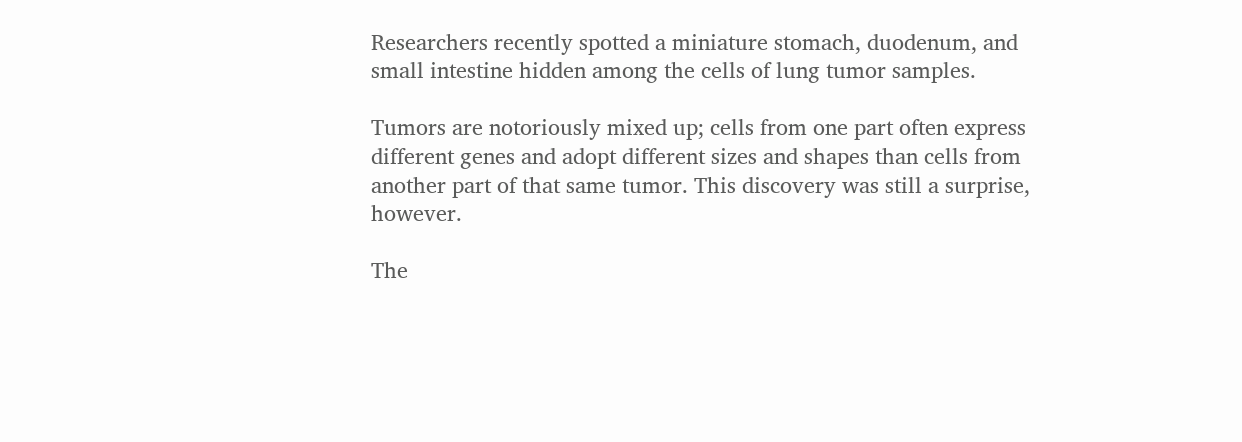Researchers recently spotted a miniature stomach, duodenum, and small intestine hidden among the cells of lung tumor samples.

Tumors are notoriously mixed up; cells from one part often express different genes and adopt different sizes and shapes than cells from another part of that same tumor. This discovery was still a surprise, however.

The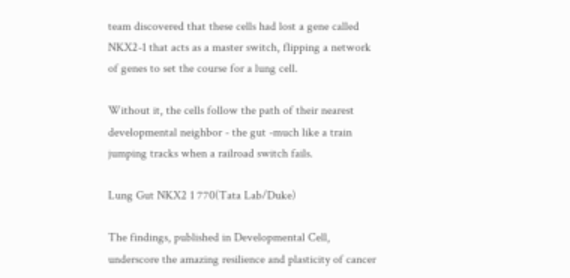team discovered that these cells had lost a gene called NKX2-1 that acts as a master switch, flipping a network of genes to set the course for a lung cell.

Without it, the cells follow the path of their nearest developmental neighbor - the gut -much like a train jumping tracks when a railroad switch fails.

Lung Gut NKX2 1 770(Tata Lab/Duke)

The findings, published in Developmental Cell, underscore the amazing resilience and plasticity of cancer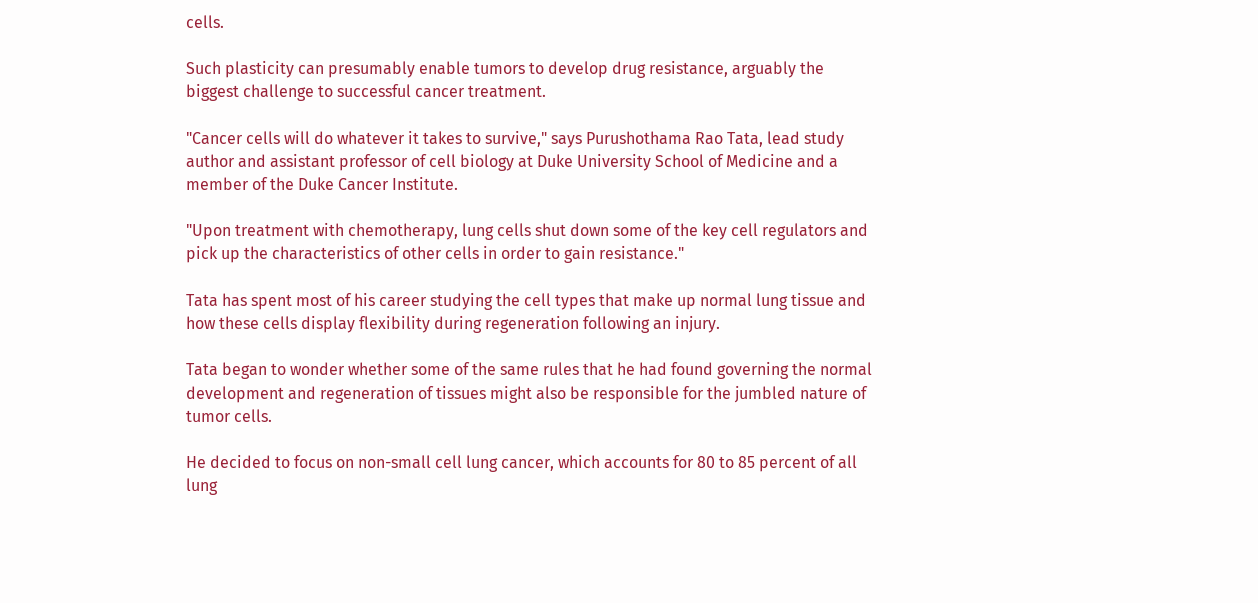cells.

Such plasticity can presumably enable tumors to develop drug resistance, arguably the biggest challenge to successful cancer treatment.

"Cancer cells will do whatever it takes to survive," says Purushothama Rao Tata, lead study author and assistant professor of cell biology at Duke University School of Medicine and a member of the Duke Cancer Institute.

"Upon treatment with chemotherapy, lung cells shut down some of the key cell regulators and pick up the characteristics of other cells in order to gain resistance."

Tata has spent most of his career studying the cell types that make up normal lung tissue and how these cells display flexibility during regeneration following an injury.

Tata began to wonder whether some of the same rules that he had found governing the normal development and regeneration of tissues might also be responsible for the jumbled nature of tumor cells.

He decided to focus on non-small cell lung cancer, which accounts for 80 to 85 percent of all lung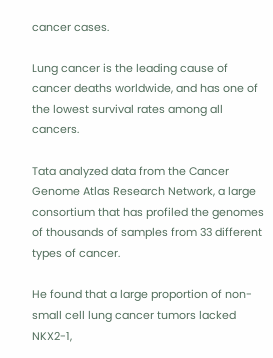cancer cases.

Lung cancer is the leading cause of cancer deaths worldwide, and has one of the lowest survival rates among all cancers.

Tata analyzed data from the Cancer Genome Atlas Research Network, a large consortium that has profiled the genomes of thousands of samples from 33 different types of cancer.

He found that a large proportion of non-small cell lung cancer tumors lacked NKX2-1,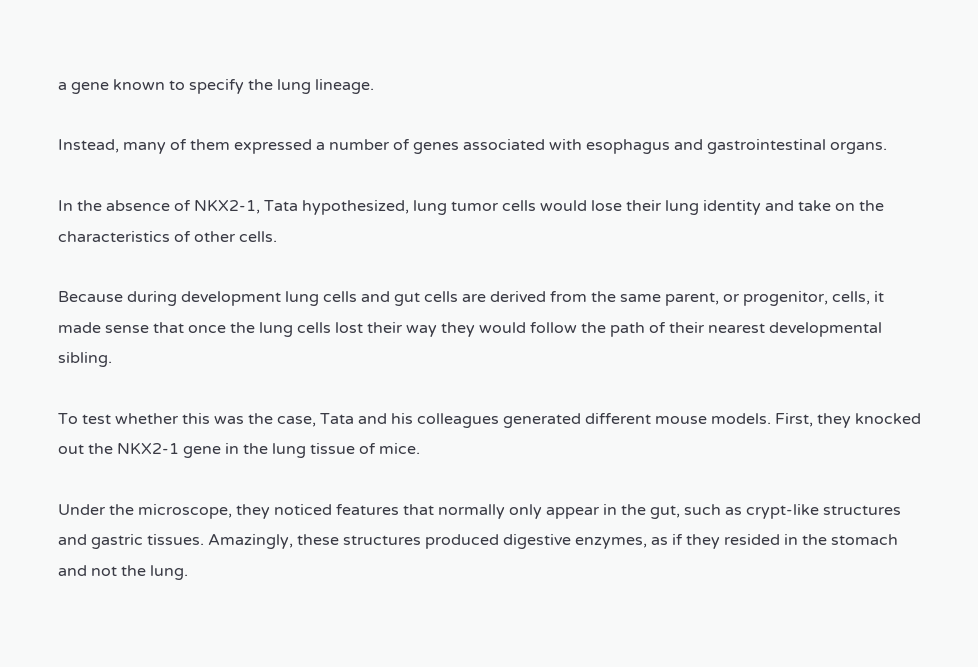a gene known to specify the lung lineage.

Instead, many of them expressed a number of genes associated with esophagus and gastrointestinal organs.

In the absence of NKX2-1, Tata hypothesized, lung tumor cells would lose their lung identity and take on the characteristics of other cells.

Because during development lung cells and gut cells are derived from the same parent, or progenitor, cells, it made sense that once the lung cells lost their way they would follow the path of their nearest developmental sibling.

To test whether this was the case, Tata and his colleagues generated different mouse models. First, they knocked out the NKX2-1 gene in the lung tissue of mice.

Under the microscope, they noticed features that normally only appear in the gut, such as crypt-like structures and gastric tissues. Amazingly, these structures produced digestive enzymes, as if they resided in the stomach and not the lung.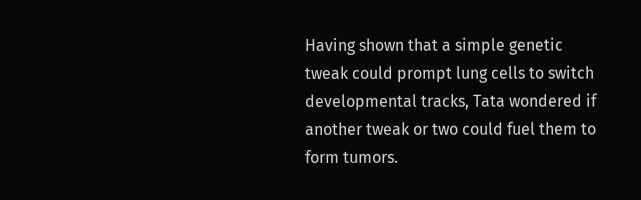Having shown that a simple genetic tweak could prompt lung cells to switch developmental tracks, Tata wondered if another tweak or two could fuel them to form tumors.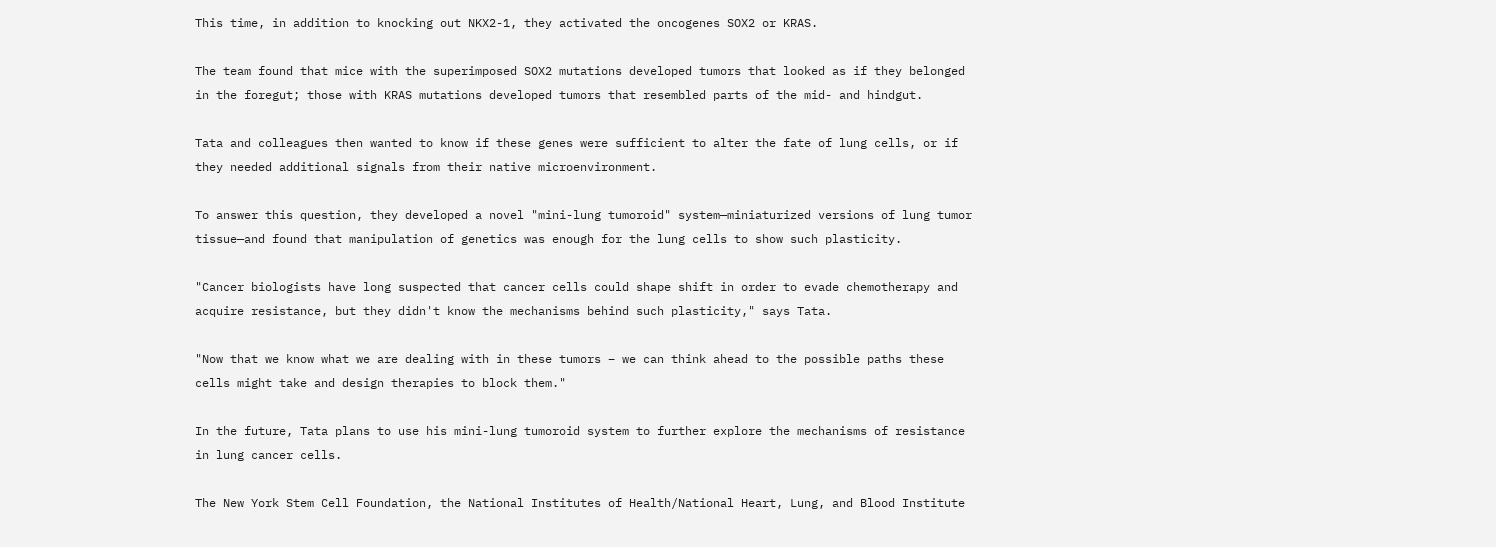This time, in addition to knocking out NKX2-1, they activated the oncogenes SOX2 or KRAS.

The team found that mice with the superimposed SOX2 mutations developed tumors that looked as if they belonged in the foregut; those with KRAS mutations developed tumors that resembled parts of the mid- and hindgut.

Tata and colleagues then wanted to know if these genes were sufficient to alter the fate of lung cells, or if they needed additional signals from their native microenvironment.

To answer this question, they developed a novel "mini-lung tumoroid" system—miniaturized versions of lung tumor tissue—and found that manipulation of genetics was enough for the lung cells to show such plasticity.

"Cancer biologists have long suspected that cancer cells could shape shift in order to evade chemotherapy and acquire resistance, but they didn't know the mechanisms behind such plasticity," says Tata.

"Now that we know what we are dealing with in these tumors – we can think ahead to the possible paths these cells might take and design therapies to block them."

In the future, Tata plans to use his mini-lung tumoroid system to further explore the mechanisms of resistance in lung cancer cells.

The New York Stem Cell Foundation, the National Institutes of Health/National Heart, Lung, and Blood Institute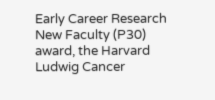Early Career Research New Faculty (P30) award, the Harvard Ludwig Cancer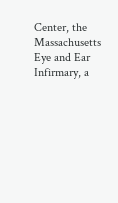Center, the Massachusetts Eye and Ear Infirmary, a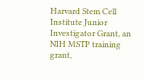Harvard Stem Cell Institute Junior Investigator Grant, an NIH MSTP training grant,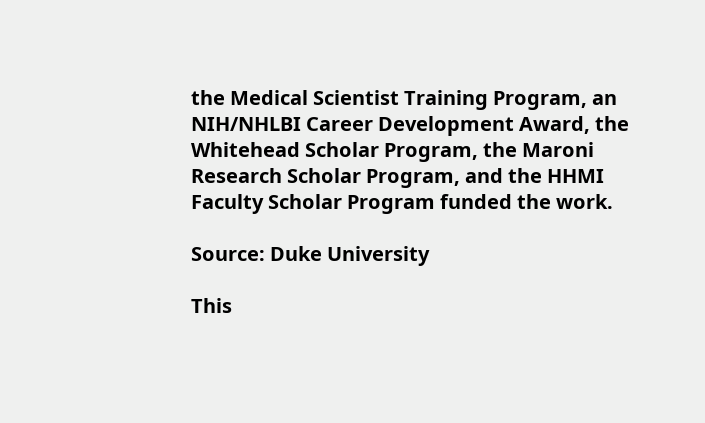the Medical Scientist Training Program, an NIH/NHLBI Career Development Award, the Whitehead Scholar Program, the Maroni Research Scholar Program, and the HHMI Faculty Scholar Program funded the work.

Source: Duke University

This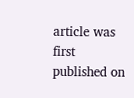article was first published on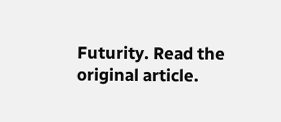Futurity. Read the original article.